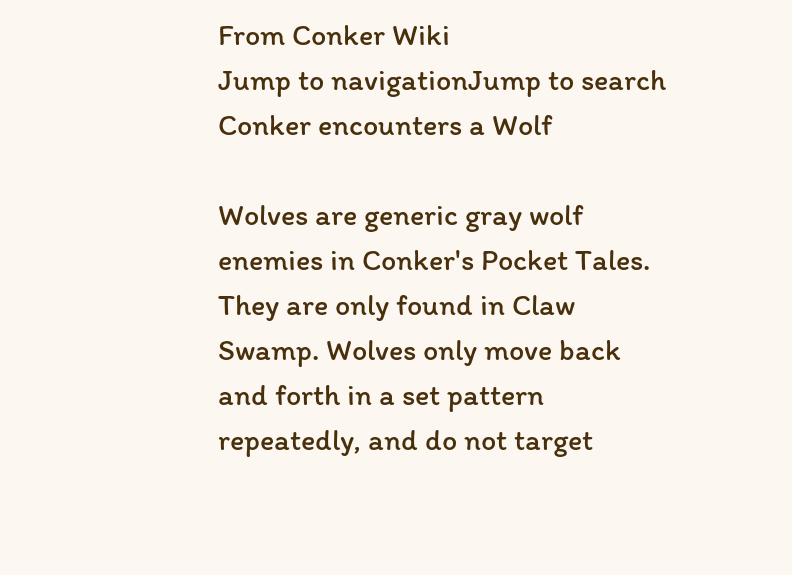From Conker Wiki
Jump to navigationJump to search
Conker encounters a Wolf

Wolves are generic gray wolf enemies in Conker's Pocket Tales. They are only found in Claw Swamp. Wolves only move back and forth in a set pattern repeatedly, and do not target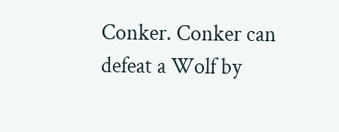Conker. Conker can defeat a Wolf by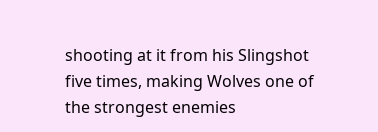shooting at it from his Slingshot five times, making Wolves one of the strongest enemies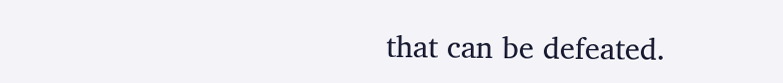that can be defeated.